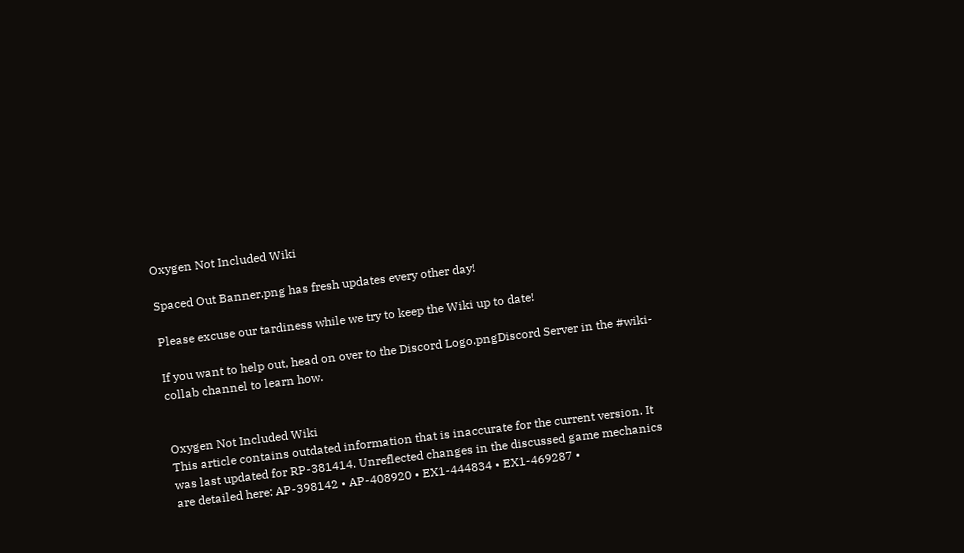Oxygen Not Included Wiki

Spaced Out Banner.png has fresh updates every other day!

Please excuse our tardiness while we try to keep the Wiki up to date!

If you want to help out, head on over to the Discord Logo.pngDiscord Server in the #wiki-collab channel to learn how.


Oxygen Not Included Wiki
This article contains outdated information that is inaccurate for the current version. It was last updated for RP-381414. Unreflected changes in the discussed game mechanics are detailed here: AP-398142 • AP-408920 • EX1-444834 • EX1-469287 •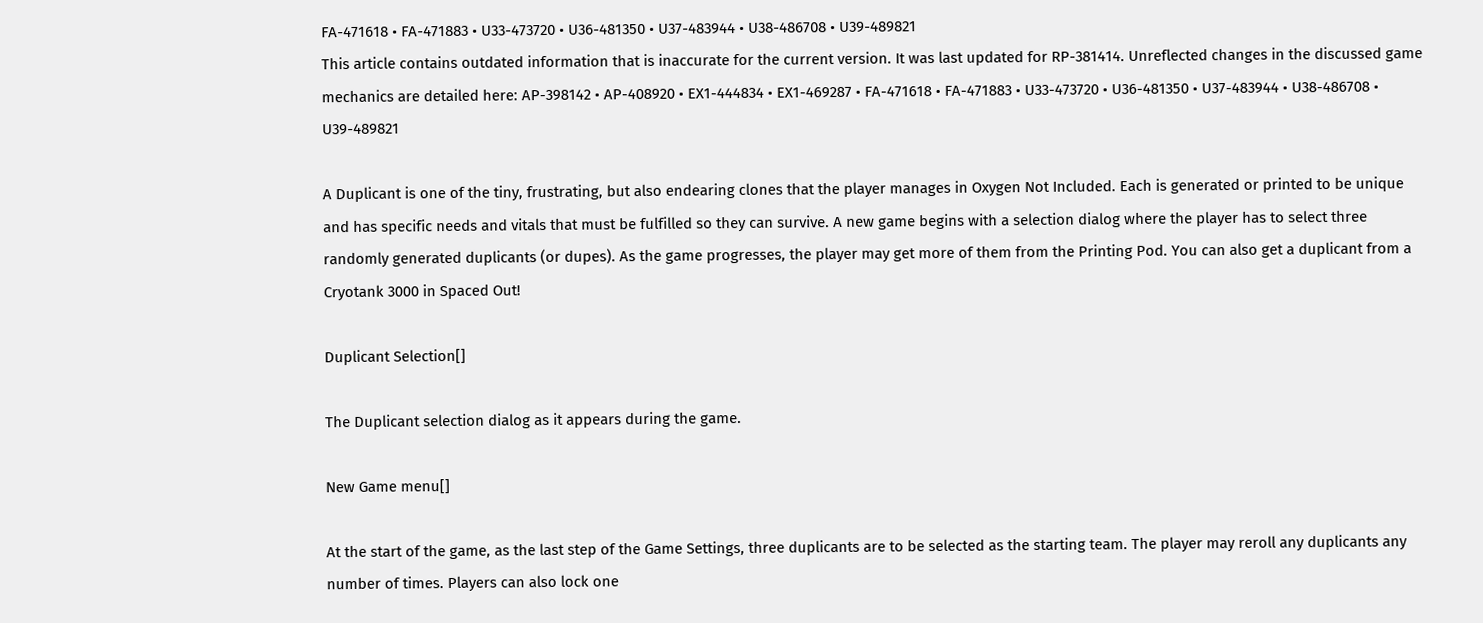FA-471618 • FA-471883 • U33-473720 • U36-481350 • U37-483944 • U38-486708 • U39-489821
This article contains outdated information that is inaccurate for the current version. It was last updated for RP-381414. Unreflected changes in the discussed game mechanics are detailed here: AP-398142 • AP-408920 • EX1-444834 • EX1-469287 • FA-471618 • FA-471883 • U33-473720 • U36-481350 • U37-483944 • U38-486708 • U39-489821

A Duplicant is one of the tiny, frustrating, but also endearing clones that the player manages in Oxygen Not Included. Each is generated or printed to be unique and has specific needs and vitals that must be fulfilled so they can survive. A new game begins with a selection dialog where the player has to select three randomly generated duplicants (or dupes). As the game progresses, the player may get more of them from the Printing Pod. You can also get a duplicant from a Cryotank 3000 in Spaced Out!

Duplicant Selection[]

The Duplicant selection dialog as it appears during the game.

New Game menu[]

At the start of the game, as the last step of the Game Settings, three duplicants are to be selected as the starting team. The player may reroll any duplicants any number of times. Players can also lock one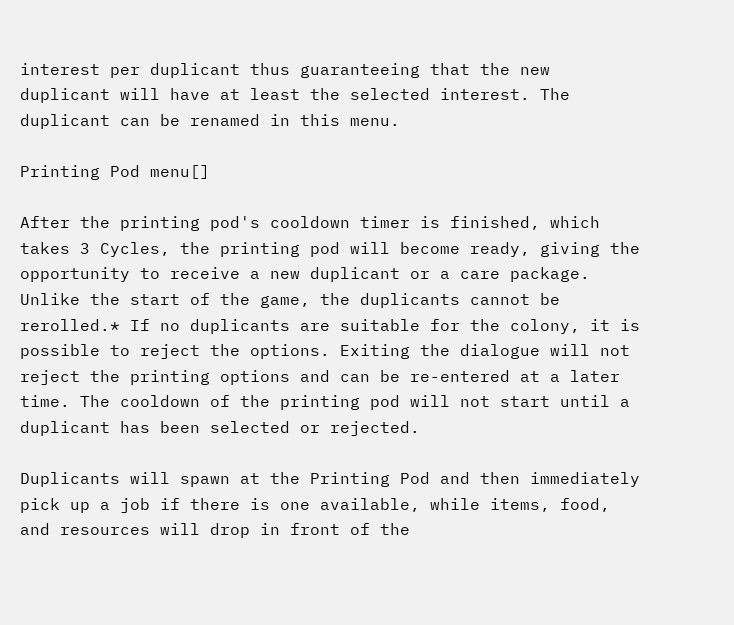interest per duplicant thus guaranteeing that the new duplicant will have at least the selected interest. The duplicant can be renamed in this menu.

Printing Pod menu[]

After the printing pod's cooldown timer is finished, which takes 3 Cycles, the printing pod will become ready, giving the opportunity to receive a new duplicant or a care package. Unlike the start of the game, the duplicants cannot be rerolled.* If no duplicants are suitable for the colony, it is possible to reject the options. Exiting the dialogue will not reject the printing options and can be re-entered at a later time. The cooldown of the printing pod will not start until a duplicant has been selected or rejected.

Duplicants will spawn at the Printing Pod and then immediately pick up a job if there is one available, while items, food, and resources will drop in front of the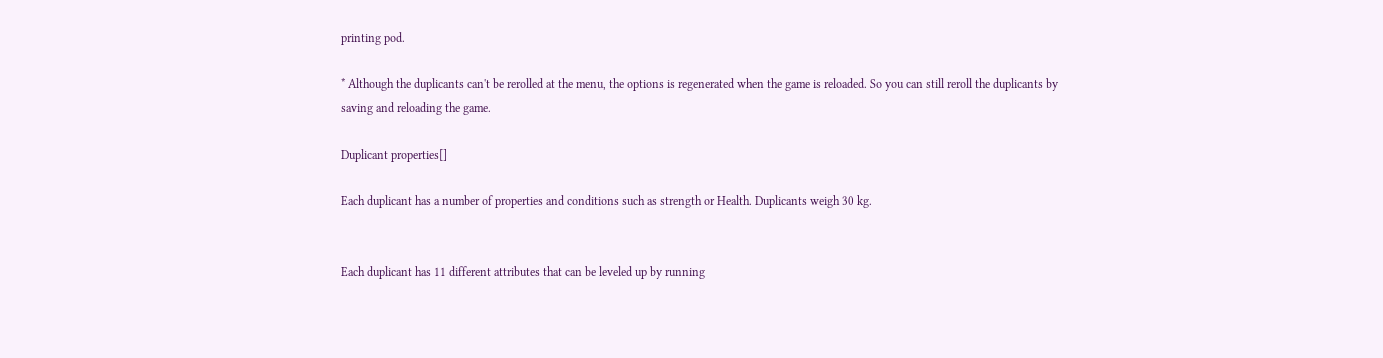printing pod.

* Although the duplicants can't be rerolled at the menu, the options is regenerated when the game is reloaded. So you can still reroll the duplicants by saving and reloading the game.

Duplicant properties[]

Each duplicant has a number of properties and conditions such as strength or Health. Duplicants weigh 30 kg.


Each duplicant has 11 different attributes that can be leveled up by running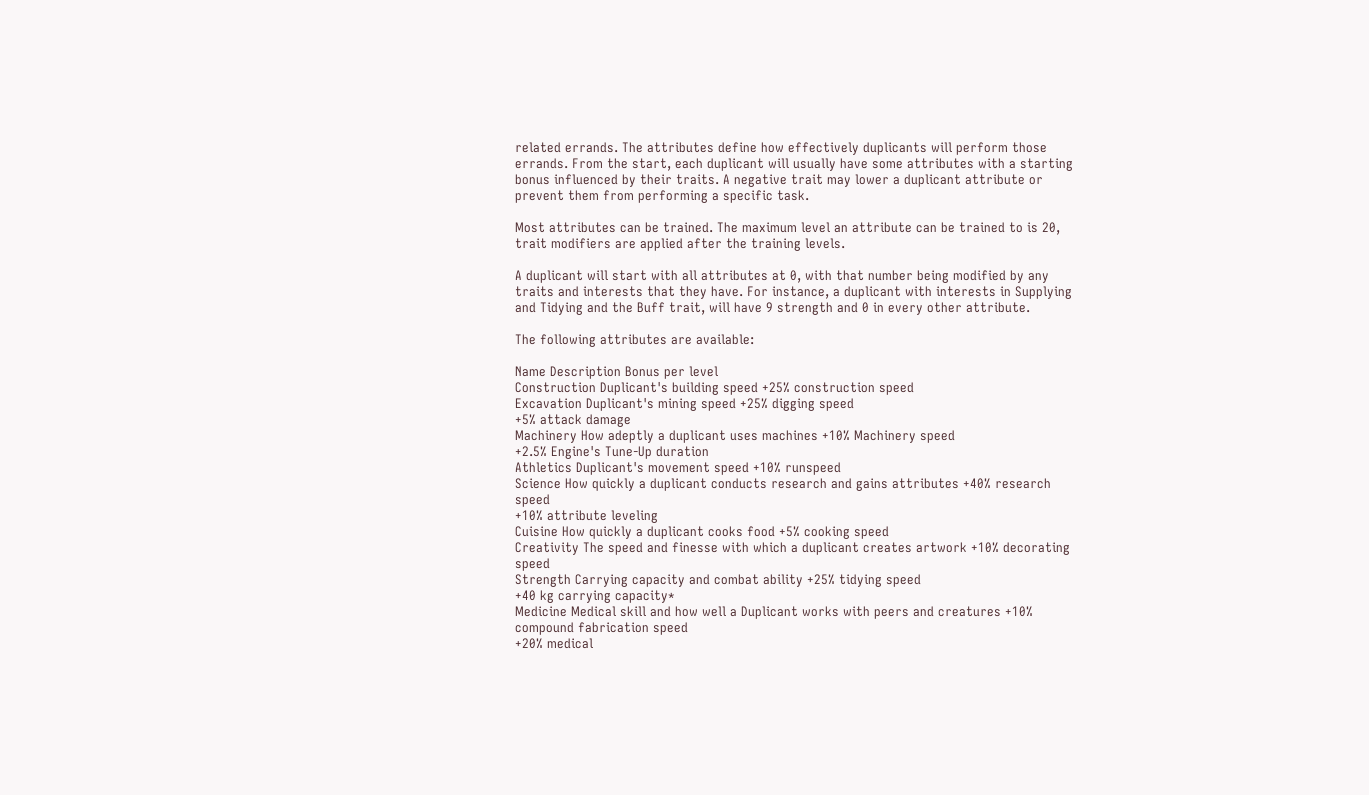related errands. The attributes define how effectively duplicants will perform those errands. From the start, each duplicant will usually have some attributes with a starting bonus influenced by their traits. A negative trait may lower a duplicant attribute or prevent them from performing a specific task.

Most attributes can be trained. The maximum level an attribute can be trained to is 20, trait modifiers are applied after the training levels.

A duplicant will start with all attributes at 0, with that number being modified by any traits and interests that they have. For instance, a duplicant with interests in Supplying and Tidying and the Buff trait, will have 9 strength and 0 in every other attribute.

The following attributes are available:

Name Description Bonus per level
Construction Duplicant's building speed +25% construction speed
Excavation Duplicant's mining speed +25% digging speed
+5% attack damage
Machinery How adeptly a duplicant uses machines +10% Machinery speed
+2.5% Engine's Tune-Up duration
Athletics Duplicant's movement speed +10% runspeed
Science How quickly a duplicant conducts research and gains attributes +40% research speed
+10% attribute leveling
Cuisine How quickly a duplicant cooks food +5% cooking speed
Creativity The speed and finesse with which a duplicant creates artwork +10% decorating speed
Strength Carrying capacity and combat ability +25% tidying speed
+40 kg carrying capacity*
Medicine Medical skill and how well a Duplicant works with peers and creatures +10% compound fabrication speed
+20% medical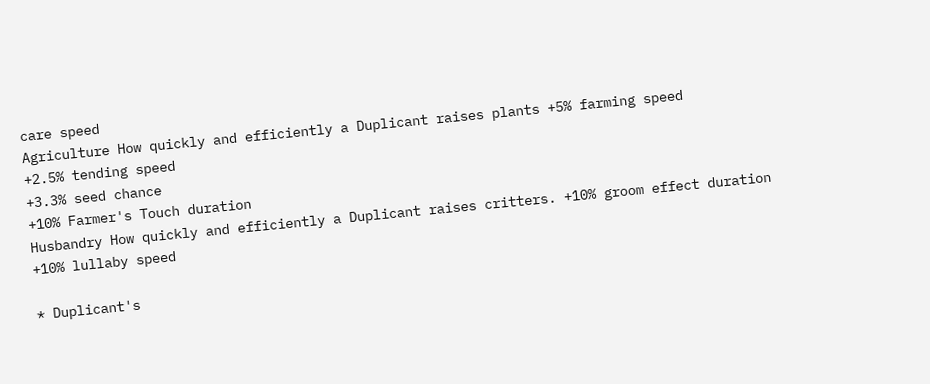care speed
Agriculture How quickly and efficiently a Duplicant raises plants +5% farming speed
+2.5% tending speed
+3.3% seed chance
+10% Farmer's Touch duration
Husbandry How quickly and efficiently a Duplicant raises critters. +10% groom effect duration
+10% lullaby speed

* Duplicant's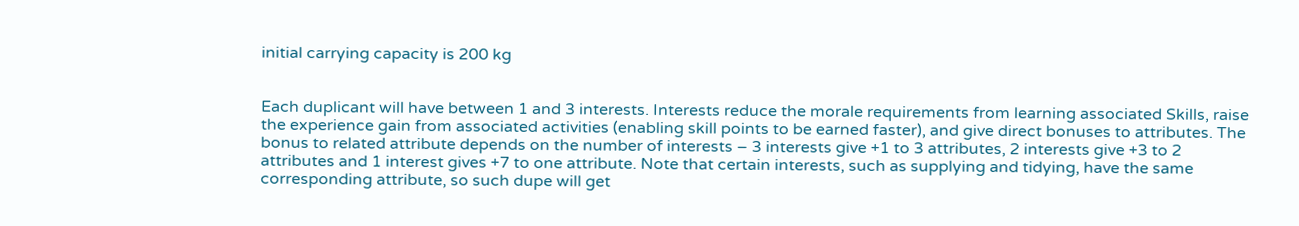initial carrying capacity is 200 kg


Each duplicant will have between 1 and 3 interests. Interests reduce the morale requirements from learning associated Skills, raise the experience gain from associated activities (enabling skill points to be earned faster), and give direct bonuses to attributes. The bonus to related attribute depends on the number of interests – 3 interests give +1 to 3 attributes, 2 interests give +3 to 2 attributes and 1 interest gives +7 to one attribute. Note that certain interests, such as supplying and tidying, have the same corresponding attribute, so such dupe will get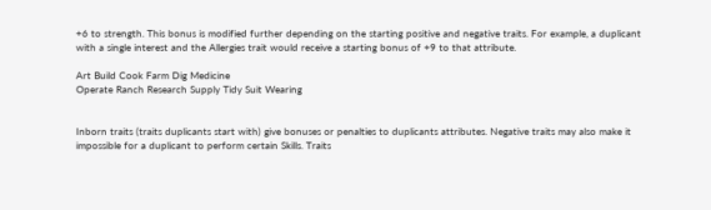+6 to strength. This bonus is modified further depending on the starting positive and negative traits. For example, a duplicant with a single interest and the Allergies trait would receive a starting bonus of +9 to that attribute.

Art Build Cook Farm Dig Medicine
Operate Ranch Research Supply Tidy Suit Wearing


Inborn traits (traits duplicants start with) give bonuses or penalties to duplicants attributes. Negative traits may also make it impossible for a duplicant to perform certain Skills. Traits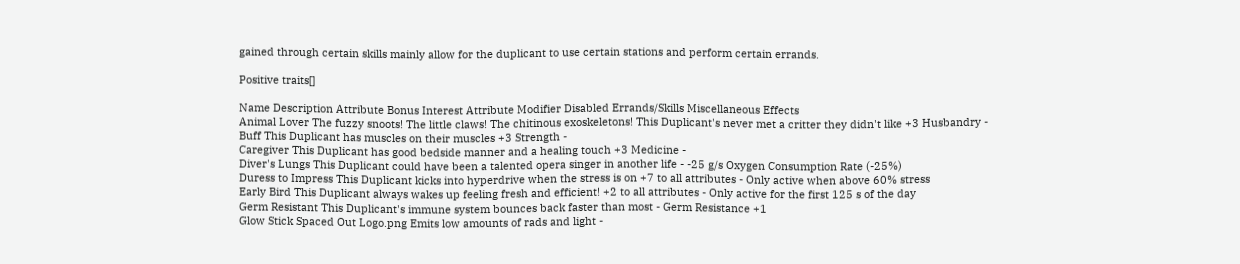gained through certain skills mainly allow for the duplicant to use certain stations and perform certain errands.

Positive traits[]

Name Description Attribute Bonus Interest Attribute Modifier Disabled Errands/Skills Miscellaneous Effects
Animal Lover The fuzzy snoots! The little claws! The chitinous exoskeletons! This Duplicant's never met a critter they didn't like +3 Husbandry -
Buff This Duplicant has muscles on their muscles +3 Strength -
Caregiver This Duplicant has good bedside manner and a healing touch +3 Medicine -
Diver's Lungs This Duplicant could have been a talented opera singer in another life - -25 g/s Oxygen Consumption Rate (-25%)
Duress to Impress This Duplicant kicks into hyperdrive when the stress is on +7 to all attributes - Only active when above 60% stress
Early Bird This Duplicant always wakes up feeling fresh and efficient! +2 to all attributes - Only active for the first 125 s of the day
Germ Resistant This Duplicant's immune system bounces back faster than most - Germ Resistance +1
Glow Stick Spaced Out Logo.png Emits low amounts of rads and light -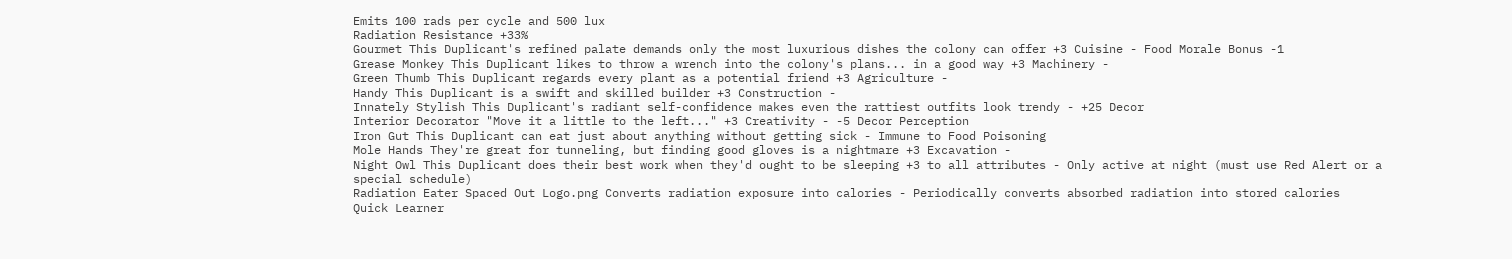Emits 100 rads per cycle and 500 lux
Radiation Resistance +33%
Gourmet This Duplicant's refined palate demands only the most luxurious dishes the colony can offer +3 Cuisine - Food Morale Bonus -1
Grease Monkey This Duplicant likes to throw a wrench into the colony's plans... in a good way +3 Machinery -
Green Thumb This Duplicant regards every plant as a potential friend +3 Agriculture -
Handy This Duplicant is a swift and skilled builder +3 Construction -
Innately Stylish This Duplicant's radiant self-confidence makes even the rattiest outfits look trendy - +25 Decor
Interior Decorator "Move it a little to the left..." +3 Creativity - -5 Decor Perception
Iron Gut This Duplicant can eat just about anything without getting sick - Immune to Food Poisoning
Mole Hands They're great for tunneling, but finding good gloves is a nightmare +3 Excavation -
Night Owl This Duplicant does their best work when they'd ought to be sleeping +3 to all attributes - Only active at night (must use Red Alert or a special schedule)
Radiation Eater Spaced Out Logo.png Converts radiation exposure into calories - Periodically converts absorbed radiation into stored calories
Quick Learner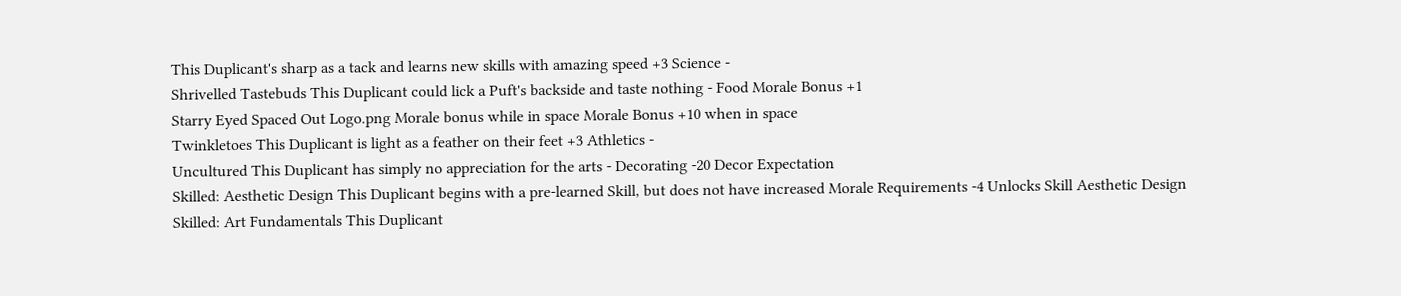This Duplicant's sharp as a tack and learns new skills with amazing speed +3 Science -
Shrivelled Tastebuds This Duplicant could lick a Puft's backside and taste nothing - Food Morale Bonus +1
Starry Eyed Spaced Out Logo.png Morale bonus while in space Morale Bonus +10 when in space
Twinkletoes This Duplicant is light as a feather on their feet +3 Athletics -
Uncultured This Duplicant has simply no appreciation for the arts - Decorating -20 Decor Expectation
Skilled: Aesthetic Design This Duplicant begins with a pre-learned Skill, but does not have increased Morale Requirements -4 Unlocks Skill Aesthetic Design
Skilled: Art Fundamentals This Duplicant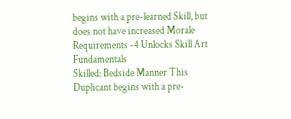begins with a pre-learned Skill, but does not have increased Morale Requirements -4 Unlocks Skill Art Fundamentals
Skilled: Bedside Manner This Duplicant begins with a pre-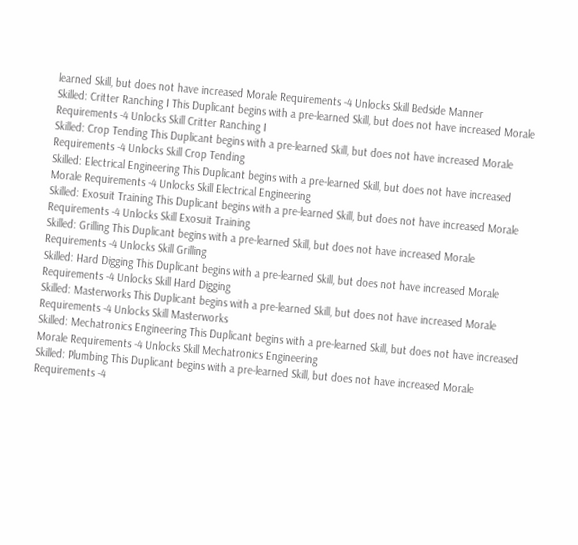learned Skill, but does not have increased Morale Requirements -4 Unlocks Skill Bedside Manner
Skilled: Critter Ranching I This Duplicant begins with a pre-learned Skill, but does not have increased Morale Requirements -4 Unlocks Skill Critter Ranching I
Skilled: Crop Tending This Duplicant begins with a pre-learned Skill, but does not have increased Morale Requirements -4 Unlocks Skill Crop Tending
Skilled: Electrical Engineering This Duplicant begins with a pre-learned Skill, but does not have increased Morale Requirements -4 Unlocks Skill Electrical Engineering
Skilled: Exosuit Training This Duplicant begins with a pre-learned Skill, but does not have increased Morale Requirements -4 Unlocks Skill Exosuit Training
Skilled: Grilling This Duplicant begins with a pre-learned Skill, but does not have increased Morale Requirements -4 Unlocks Skill Grilling
Skilled: Hard Digging This Duplicant begins with a pre-learned Skill, but does not have increased Morale Requirements -4 Unlocks Skill Hard Digging
Skilled: Masterworks This Duplicant begins with a pre-learned Skill, but does not have increased Morale Requirements -4 Unlocks Skill Masterworks
Skilled: Mechatronics Engineering This Duplicant begins with a pre-learned Skill, but does not have increased Morale Requirements -4 Unlocks Skill Mechatronics Engineering
Skilled: Plumbing This Duplicant begins with a pre-learned Skill, but does not have increased Morale Requirements -4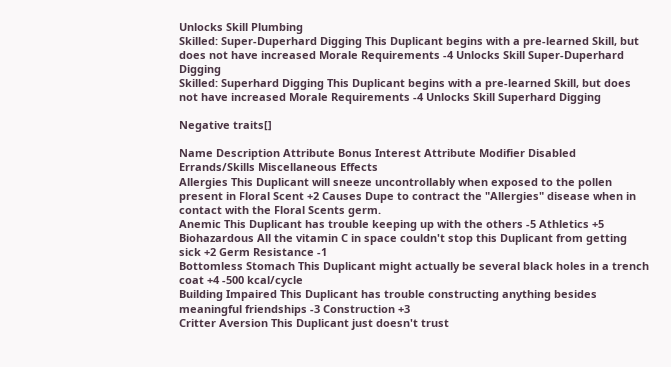Unlocks Skill Plumbing
Skilled: Super-Duperhard Digging This Duplicant begins with a pre-learned Skill, but does not have increased Morale Requirements -4 Unlocks Skill Super-Duperhard Digging
Skilled: Superhard Digging This Duplicant begins with a pre-learned Skill, but does not have increased Morale Requirements -4 Unlocks Skill Superhard Digging

Negative traits[]

Name Description Attribute Bonus Interest Attribute Modifier Disabled Errands/Skills Miscellaneous Effects
Allergies This Duplicant will sneeze uncontrollably when exposed to the pollen present in Floral Scent +2 Causes Dupe to contract the "Allergies" disease when in contact with the Floral Scents germ.
Anemic This Duplicant has trouble keeping up with the others -5 Athletics +5
Biohazardous All the vitamin C in space couldn't stop this Duplicant from getting sick +2 Germ Resistance -1
Bottomless Stomach This Duplicant might actually be several black holes in a trench coat +4 -500 kcal/cycle
Building Impaired This Duplicant has trouble constructing anything besides meaningful friendships -3 Construction +3
Critter Aversion This Duplicant just doesn't trust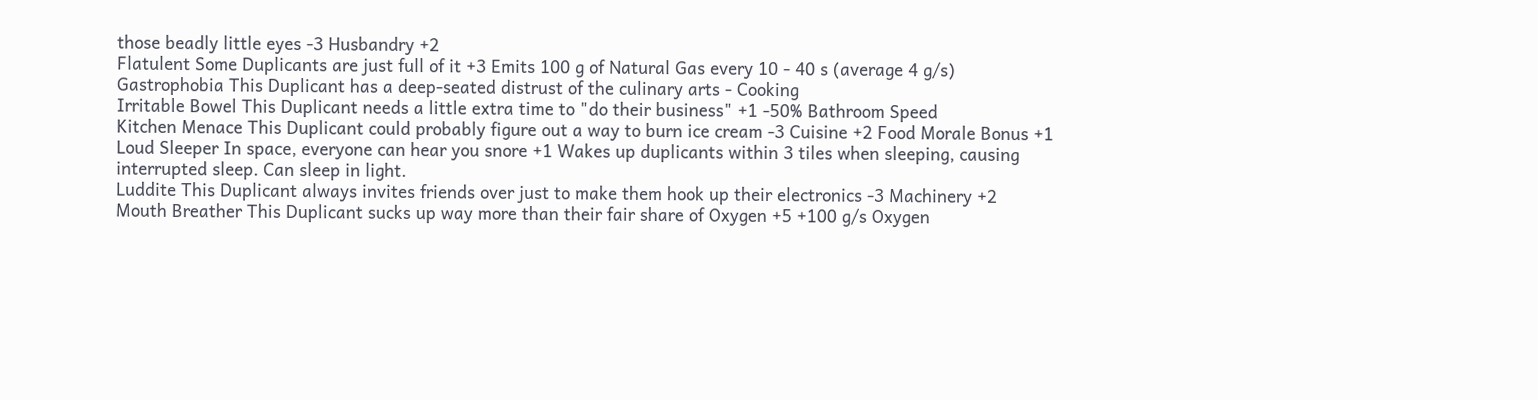those beadly little eyes -3 Husbandry +2
Flatulent Some Duplicants are just full of it +3 Emits 100 g of Natural Gas every 10 - 40 s (average 4 g/s)
Gastrophobia This Duplicant has a deep-seated distrust of the culinary arts - Cooking
Irritable Bowel This Duplicant needs a little extra time to "do their business" +1 -50% Bathroom Speed
Kitchen Menace This Duplicant could probably figure out a way to burn ice cream -3 Cuisine +2 Food Morale Bonus +1
Loud Sleeper In space, everyone can hear you snore +1 Wakes up duplicants within 3 tiles when sleeping, causing interrupted sleep. Can sleep in light.
Luddite This Duplicant always invites friends over just to make them hook up their electronics -3 Machinery +2
Mouth Breather This Duplicant sucks up way more than their fair share of Oxygen +5 +100 g/s Oxygen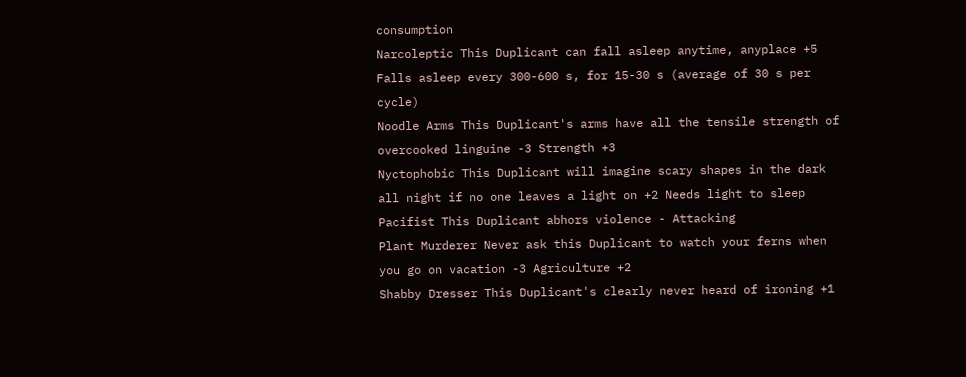consumption
Narcoleptic This Duplicant can fall asleep anytime, anyplace +5 Falls asleep every 300-600 s, for 15-30 s (average of 30 s per cycle)
Noodle Arms This Duplicant's arms have all the tensile strength of overcooked linguine -3 Strength +3
Nyctophobic This Duplicant will imagine scary shapes in the dark all night if no one leaves a light on +2 Needs light to sleep
Pacifist This Duplicant abhors violence - Attacking
Plant Murderer Never ask this Duplicant to watch your ferns when you go on vacation -3 Agriculture +2
Shabby Dresser This Duplicant's clearly never heard of ironing +1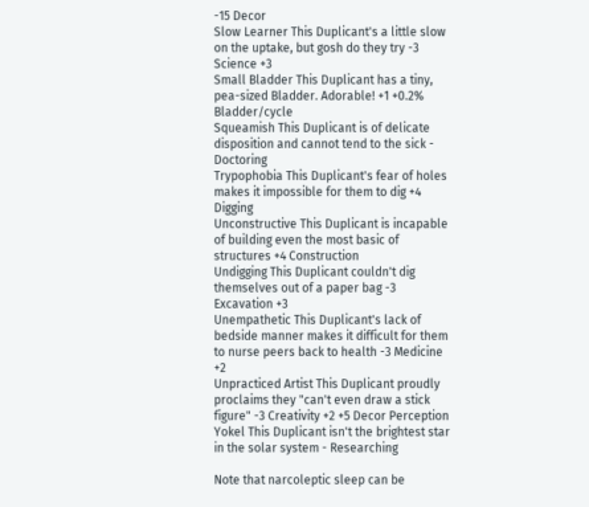-15 Decor
Slow Learner This Duplicant's a little slow on the uptake, but gosh do they try -3 Science +3
Small Bladder This Duplicant has a tiny, pea-sized Bladder. Adorable! +1 +0.2% Bladder/cycle
Squeamish This Duplicant is of delicate disposition and cannot tend to the sick - Doctoring
Trypophobia This Duplicant's fear of holes makes it impossible for them to dig +4 Digging
Unconstructive This Duplicant is incapable of building even the most basic of structures +4 Construction
Undigging This Duplicant couldn't dig themselves out of a paper bag -3 Excavation +3
Unempathetic This Duplicant's lack of bedside manner makes it difficult for them to nurse peers back to health -3 Medicine +2
Unpracticed Artist This Duplicant proudly proclaims they "can't even draw a stick figure" -3 Creativity +2 +5 Decor Perception
Yokel This Duplicant isn't the brightest star in the solar system - Researching

Note that narcoleptic sleep can be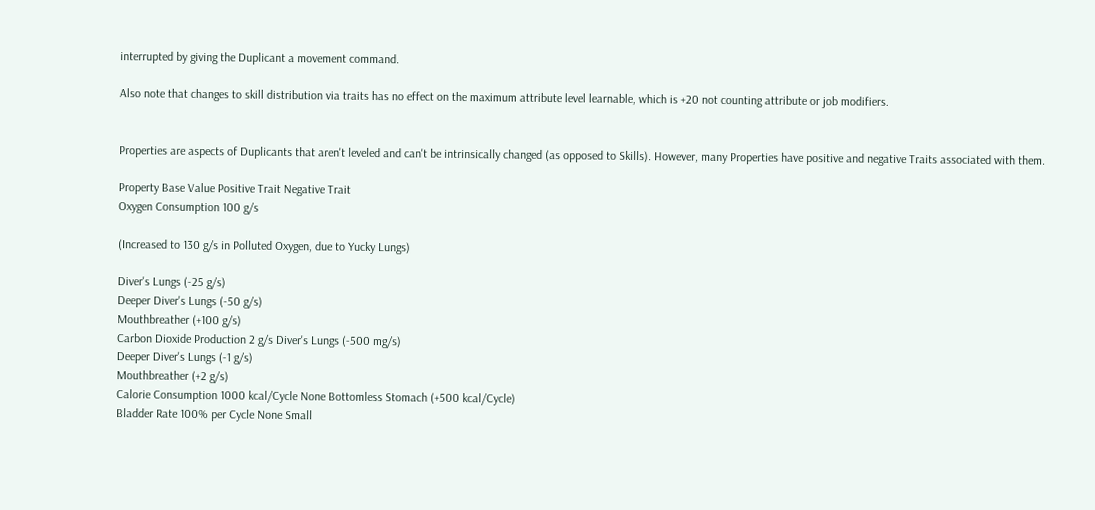interrupted by giving the Duplicant a movement command.

Also note that changes to skill distribution via traits has no effect on the maximum attribute level learnable, which is +20 not counting attribute or job modifiers.


Properties are aspects of Duplicants that aren't leveled and can't be intrinsically changed (as opposed to Skills). However, many Properties have positive and negative Traits associated with them.

Property Base Value Positive Trait Negative Trait
Oxygen Consumption 100 g/s

(Increased to 130 g/s in Polluted Oxygen, due to Yucky Lungs)

Diver's Lungs (-25 g/s)
Deeper Diver's Lungs (-50 g/s)
Mouthbreather (+100 g/s)
Carbon Dioxide Production 2 g/s Diver's Lungs (-500 mg/s)
Deeper Diver's Lungs (-1 g/s)
Mouthbreather (+2 g/s)
Calorie Consumption 1000 kcal/Cycle None Bottomless Stomach (+500 kcal/Cycle)
Bladder Rate 100% per Cycle None Small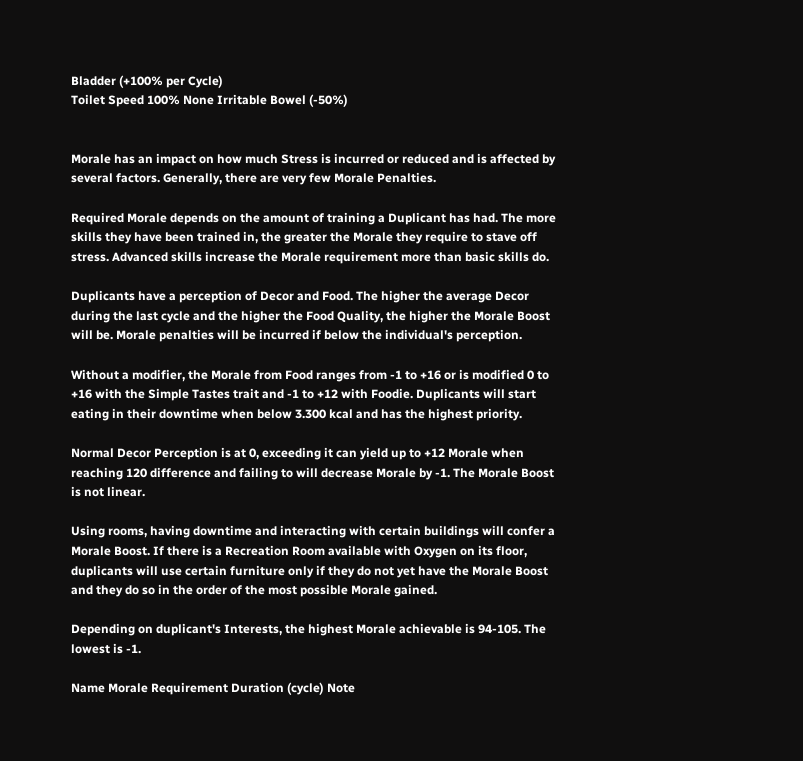Bladder (+100% per Cycle)
Toilet Speed 100% None Irritable Bowel (-50%)


Morale has an impact on how much Stress is incurred or reduced and is affected by several factors. Generally, there are very few Morale Penalties.

Required Morale depends on the amount of training a Duplicant has had. The more skills they have been trained in, the greater the Morale they require to stave off stress. Advanced skills increase the Morale requirement more than basic skills do.

Duplicants have a perception of Decor and Food. The higher the average Decor during the last cycle and the higher the Food Quality, the higher the Morale Boost will be. Morale penalties will be incurred if below the individual's perception.

Without a modifier, the Morale from Food ranges from -1 to +16 or is modified 0 to +16 with the Simple Tastes trait and -1 to +12 with Foodie. Duplicants will start eating in their downtime when below 3.300 kcal and has the highest priority.

Normal Decor Perception is at 0, exceeding it can yield up to +12 Morale when reaching 120 difference and failing to will decrease Morale by -1. The Morale Boost is not linear.

Using rooms, having downtime and interacting with certain buildings will confer a Morale Boost. If there is a Recreation Room available with Oxygen on its floor, duplicants will use certain furniture only if they do not yet have the Morale Boost and they do so in the order of the most possible Morale gained.

Depending on duplicant's Interests, the highest Morale achievable is 94-105. The lowest is -1.

Name Morale Requirement Duration (cycle) Note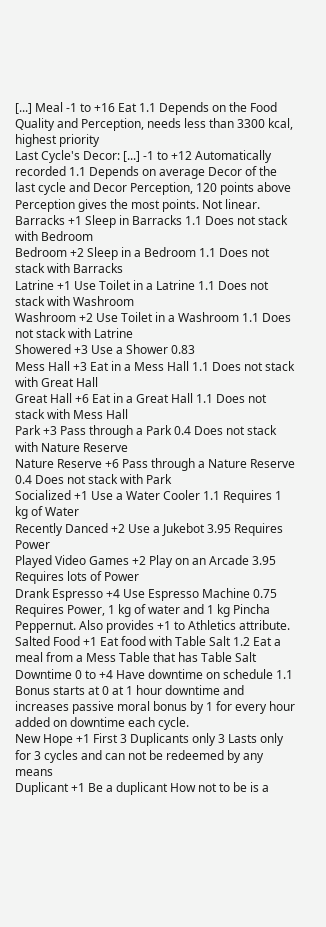[...] Meal -1 to +16 Eat 1.1 Depends on the Food Quality and Perception, needs less than 3300 kcal, highest priority
Last Cycle's Decor: [...] -1 to +12 Automatically recorded 1.1 Depends on average Decor of the last cycle and Decor Perception, 120 points above Perception gives the most points. Not linear.
Barracks +1 Sleep in Barracks 1.1 Does not stack with Bedroom
Bedroom +2 Sleep in a Bedroom 1.1 Does not stack with Barracks
Latrine +1 Use Toilet in a Latrine 1.1 Does not stack with Washroom
Washroom +2 Use Toilet in a Washroom 1.1 Does not stack with Latrine
Showered +3 Use a Shower 0.83
Mess Hall +3 Eat in a Mess Hall 1.1 Does not stack with Great Hall
Great Hall +6 Eat in a Great Hall 1.1 Does not stack with Mess Hall
Park +3 Pass through a Park 0.4 Does not stack with Nature Reserve
Nature Reserve +6 Pass through a Nature Reserve 0.4 Does not stack with Park
Socialized +1 Use a Water Cooler 1.1 Requires 1 kg of Water
Recently Danced +2 Use a Jukebot 3.95 Requires Power
Played Video Games +2 Play on an Arcade 3.95 Requires lots of Power
Drank Espresso +4 Use Espresso Machine 0.75 Requires Power, 1 kg of water and 1 kg Pincha Peppernut. Also provides +1 to Athletics attribute.
Salted Food +1 Eat food with Table Salt 1.2 Eat a meal from a Mess Table that has Table Salt
Downtime 0 to +4 Have downtime on schedule 1.1 Bonus starts at 0 at 1 hour downtime and increases passive moral bonus by 1 for every hour added on downtime each cycle.
New Hope +1 First 3 Duplicants only 3 Lasts only for 3 cycles and can not be redeemed by any means
Duplicant +1 Be a duplicant How not to be is a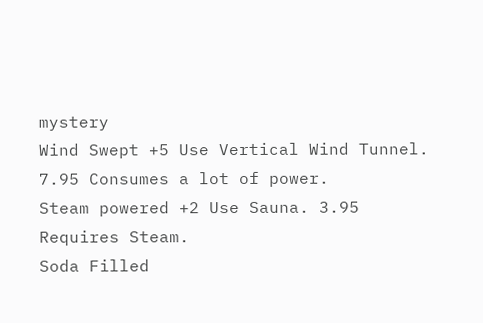mystery
Wind Swept +5 Use Vertical Wind Tunnel. 7.95 Consumes a lot of power.
Steam powered +2 Use Sauna. 3.95 Requires Steam.
Soda Filled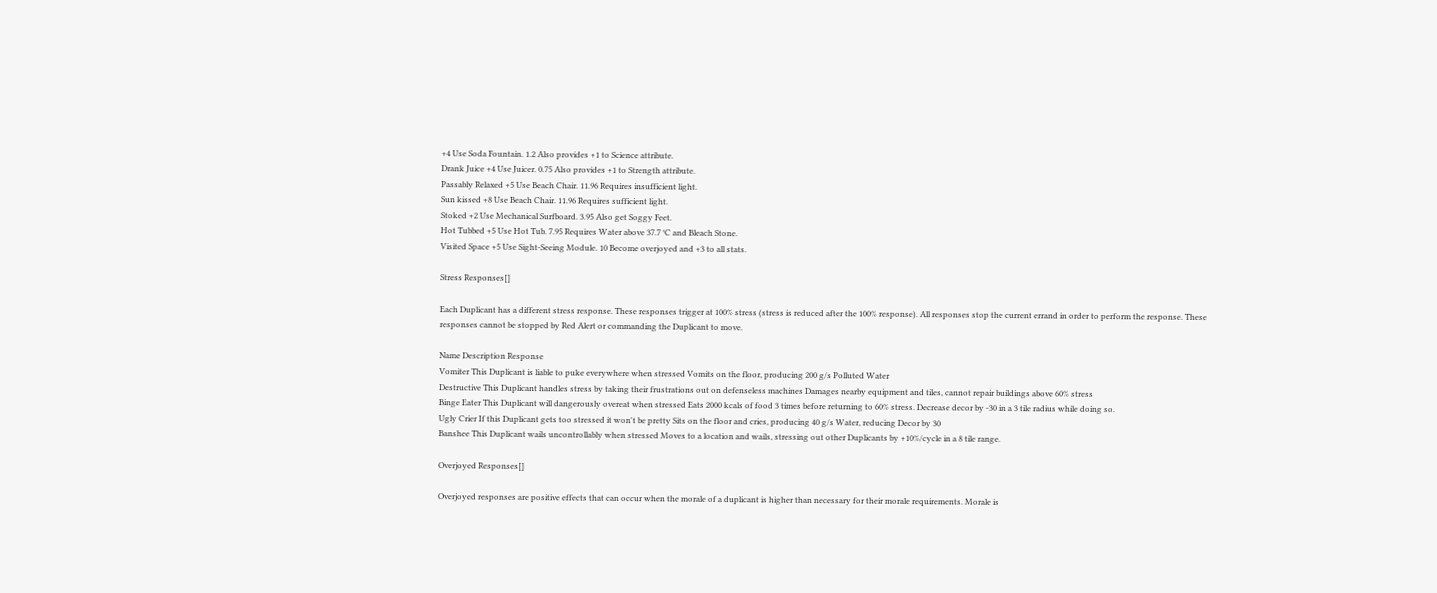+4 Use Soda Fountain. 1.2 Also provides +1 to Science attribute.
Drank Juice +4 Use Juicer. 0.75 Also provides +1 to Strength attribute.
Passably Relaxed +5 Use Beach Chair. 11.96 Requires insufficient light.
Sun kissed +8 Use Beach Chair. 11.96 Requires sufficient light.
Stoked +2 Use Mechanical Surfboard. 3.95 Also get Soggy Feet.
Hot Tubbed +5 Use Hot Tub. 7.95 Requires Water above 37.7 °C and Bleach Stone.
Visited Space +5 Use Sight-Seeing Module. 10 Become overjoyed and +3 to all stats.

Stress Responses[]

Each Duplicant has a different stress response. These responses trigger at 100% stress (stress is reduced after the 100% response). All responses stop the current errand in order to perform the response. These responses cannot be stopped by Red Alert or commanding the Duplicant to move.

Name Description Response
Vomiter This Duplicant is liable to puke everywhere when stressed Vomits on the floor, producing 200 g/s Polluted Water
Destructive This Duplicant handles stress by taking their frustrations out on defenseless machines Damages nearby equipment and tiles, cannot repair buildings above 60% stress
Binge Eater This Duplicant will dangerously overeat when stressed Eats 2000 kcals of food 3 times before returning to 60% stress. Decrease decor by -30 in a 3 tile radius while doing so.
Ugly Crier If this Duplicant gets too stressed it won't be pretty Sits on the floor and cries, producing 40 g/s Water, reducing Decor by 30
Banshee This Duplicant wails uncontrollably when stressed Moves to a location and wails, stressing out other Duplicants by +10%/cycle in a 8 tile range.

Overjoyed Responses[]

Overjoyed responses are positive effects that can occur when the morale of a duplicant is higher than necessary for their morale requirements. Morale is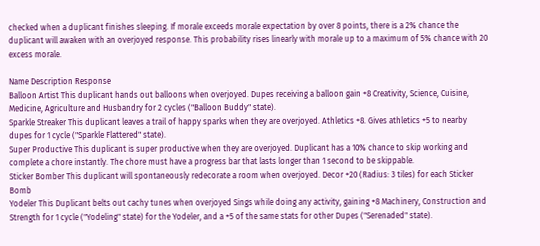checked when a duplicant finishes sleeping. If morale exceeds morale expectation by over 8 points, there is a 2% chance the duplicant will awaken with an overjoyed response. This probability rises linearly with morale up to a maximum of 5% chance with 20 excess morale.

Name Description Response
Balloon Artist This duplicant hands out balloons when overjoyed. Dupes receiving a balloon gain +8 Creativity, Science, Cuisine, Medicine, Agriculture and Husbandry for 2 cycles ("Balloon Buddy" state).
Sparkle Streaker This duplicant leaves a trail of happy sparks when they are overjoyed. Athletics +8. Gives athletics +5 to nearby dupes for 1 cycle ("Sparkle Flattered" state).
Super Productive This duplicant is super productive when they are overjoyed. Duplicant has a 10% chance to skip working and complete a chore instantly. The chore must have a progress bar that lasts longer than 1 second to be skippable.
Sticker Bomber This duplicant will spontaneously redecorate a room when overjoyed. Decor +20 (Radius: 3 tiles) for each Sticker Bomb
Yodeler This Duplicant belts out cachy tunes when overjoyed Sings while doing any activity, gaining +8 Machinery, Construction and Strength for 1 cycle ("Yodeling" state) for the Yodeler, and a +5 of the same stats for other Dupes ("Serenaded" state).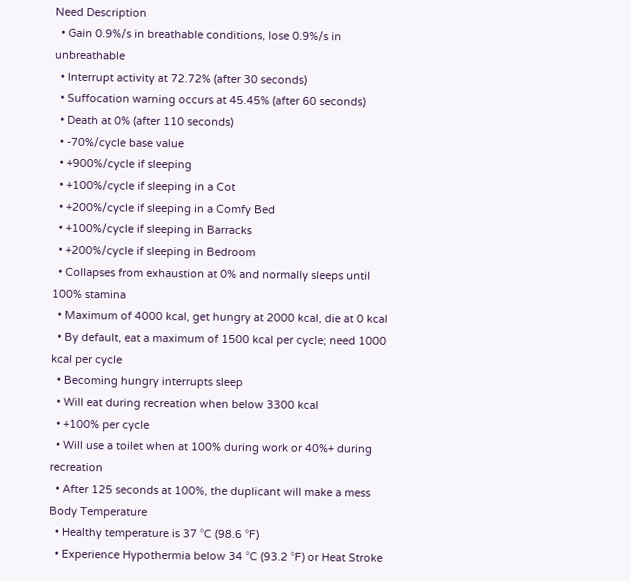Need Description
  • Gain 0.9%/s in breathable conditions, lose 0.9%/s in unbreathable
  • Interrupt activity at 72.72% (after 30 seconds)
  • Suffocation warning occurs at 45.45% (after 60 seconds)
  • Death at 0% (after 110 seconds)
  • -70%/cycle base value
  • +900%/cycle if sleeping
  • +100%/cycle if sleeping in a Cot
  • +200%/cycle if sleeping in a Comfy Bed
  • +100%/cycle if sleeping in Barracks
  • +200%/cycle if sleeping in Bedroom
  • Collapses from exhaustion at 0% and normally sleeps until 100% stamina
  • Maximum of 4000 kcal, get hungry at 2000 kcal, die at 0 kcal
  • By default, eat a maximum of 1500 kcal per cycle; need 1000 kcal per cycle
  • Becoming hungry interrupts sleep
  • Will eat during recreation when below 3300 kcal
  • +100% per cycle
  • Will use a toilet when at 100% during work or 40%+ during recreation
  • After 125 seconds at 100%, the duplicant will make a mess
Body Temperature
  • Healthy temperature is 37 °C (98.6 °F)
  • Experience Hypothermia below 34 °C (93.2 °F) or Heat Stroke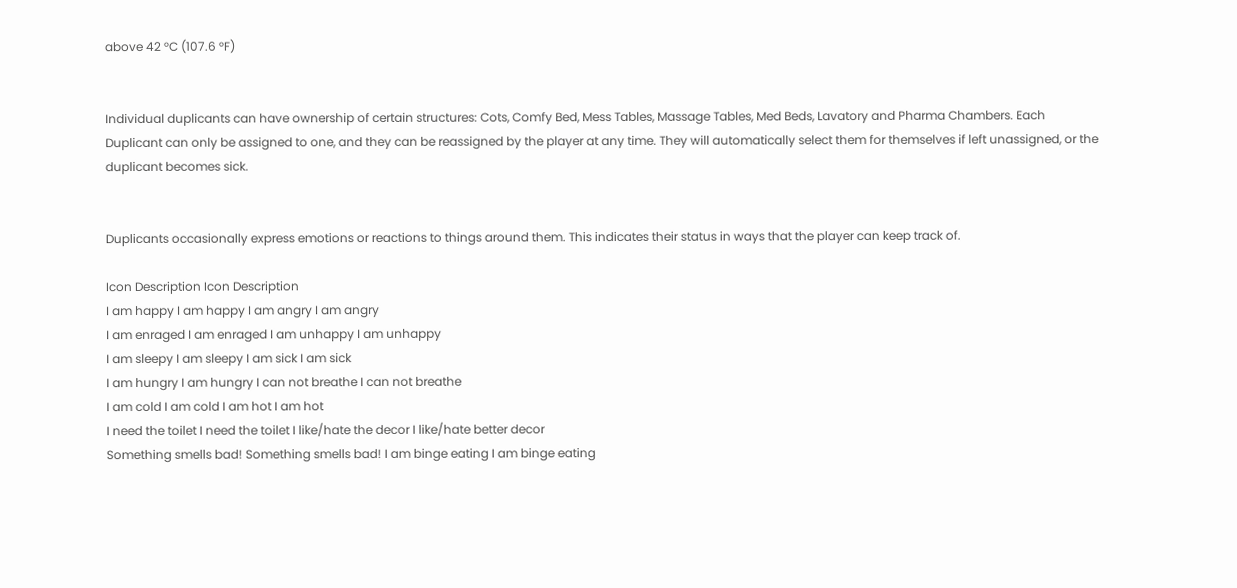above 42 °C (107.6 °F)


Individual duplicants can have ownership of certain structures: Cots, Comfy Bed, Mess Tables, Massage Tables, Med Beds, Lavatory and Pharma Chambers. Each Duplicant can only be assigned to one, and they can be reassigned by the player at any time. They will automatically select them for themselves if left unassigned, or the duplicant becomes sick.


Duplicants occasionally express emotions or reactions to things around them. This indicates their status in ways that the player can keep track of.

Icon Description Icon Description
I am happy I am happy I am angry I am angry
I am enraged I am enraged I am unhappy I am unhappy
I am sleepy I am sleepy I am sick I am sick
I am hungry I am hungry I can not breathe I can not breathe
I am cold I am cold I am hot I am hot
I need the toilet I need the toilet I like/hate the decor I like/hate better decor
Something smells bad! Something smells bad! I am binge eating I am binge eating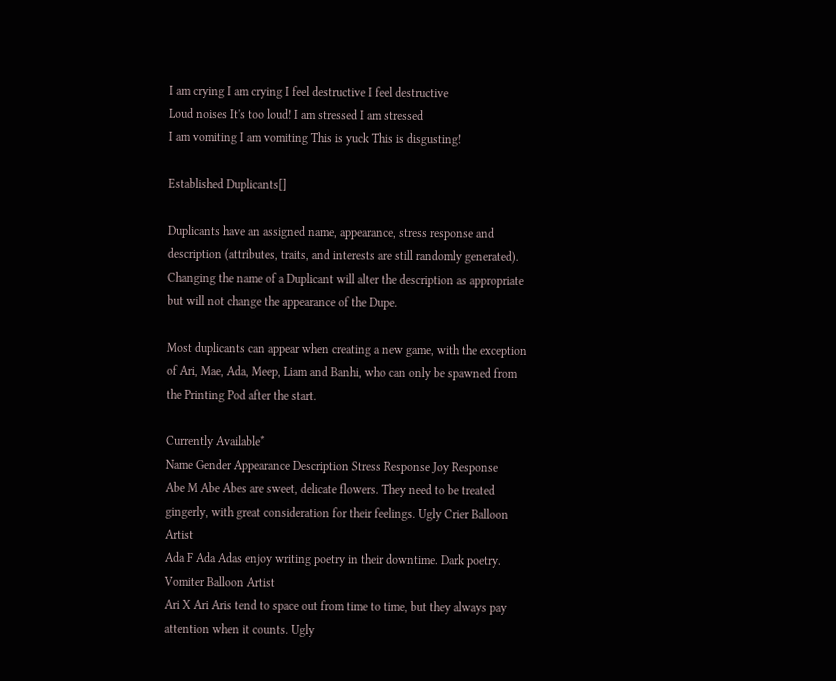I am crying I am crying I feel destructive I feel destructive
Loud noises It's too loud! I am stressed I am stressed
I am vomiting I am vomiting This is yuck This is disgusting!

Established Duplicants[]

Duplicants have an assigned name, appearance, stress response and description (attributes, traits, and interests are still randomly generated). Changing the name of a Duplicant will alter the description as appropriate but will not change the appearance of the Dupe.

Most duplicants can appear when creating a new game, with the exception of Ari, Mae, Ada, Meep, Liam and Banhi, who can only be spawned from the Printing Pod after the start.

Currently Available*
Name Gender Appearance Description Stress Response Joy Response
Abe M Abe Abes are sweet, delicate flowers. They need to be treated gingerly, with great consideration for their feelings. Ugly Crier Balloon Artist
Ada F Ada Adas enjoy writing poetry in their downtime. Dark poetry. Vomiter Balloon Artist
Ari X Ari Aris tend to space out from time to time, but they always pay attention when it counts. Ugly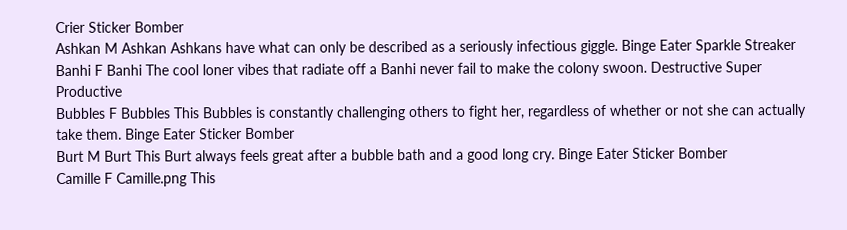Crier Sticker Bomber
Ashkan M Ashkan Ashkans have what can only be described as a seriously infectious giggle. Binge Eater Sparkle Streaker
Banhi F Banhi The cool loner vibes that radiate off a Banhi never fail to make the colony swoon. Destructive Super Productive
Bubbles F Bubbles This Bubbles is constantly challenging others to fight her, regardless of whether or not she can actually take them. Binge Eater Sticker Bomber
Burt M Burt This Burt always feels great after a bubble bath and a good long cry. Binge Eater Sticker Bomber
Camille F Camille.png This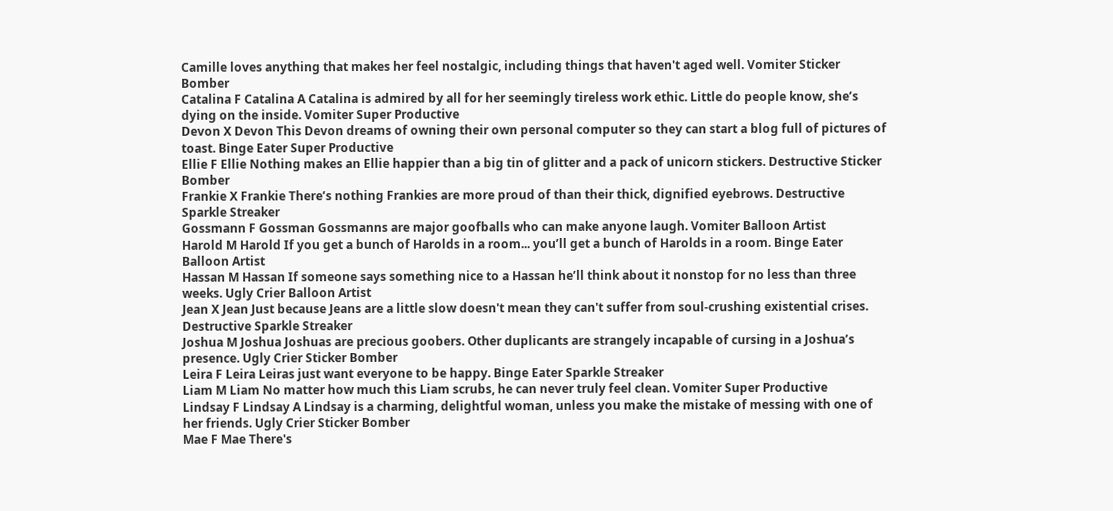Camille loves anything that makes her feel nostalgic, including things that haven't aged well. Vomiter Sticker Bomber
Catalina F Catalina A Catalina is admired by all for her seemingly tireless work ethic. Little do people know, she’s dying on the inside. Vomiter Super Productive
Devon X Devon This Devon dreams of owning their own personal computer so they can start a blog full of pictures of toast. Binge Eater Super Productive
Ellie F Ellie Nothing makes an Ellie happier than a big tin of glitter and a pack of unicorn stickers. Destructive Sticker Bomber
Frankie X Frankie There’s nothing Frankies are more proud of than their thick, dignified eyebrows. Destructive Sparkle Streaker
Gossmann F Gossman Gossmanns are major goofballs who can make anyone laugh. Vomiter Balloon Artist
Harold M Harold If you get a bunch of Harolds in a room... you’ll get a bunch of Harolds in a room. Binge Eater Balloon Artist
Hassan M Hassan If someone says something nice to a Hassan he’ll think about it nonstop for no less than three weeks. Ugly Crier Balloon Artist
Jean X Jean Just because Jeans are a little slow doesn't mean they can't suffer from soul-crushing existential crises. Destructive Sparkle Streaker
Joshua M Joshua Joshuas are precious goobers. Other duplicants are strangely incapable of cursing in a Joshua’s presence. Ugly Crier Sticker Bomber
Leira F Leira Leiras just want everyone to be happy. Binge Eater Sparkle Streaker
Liam M Liam No matter how much this Liam scrubs, he can never truly feel clean. Vomiter Super Productive
Lindsay F Lindsay A Lindsay is a charming, delightful woman, unless you make the mistake of messing with one of her friends. Ugly Crier Sticker Bomber
Mae F Mae There's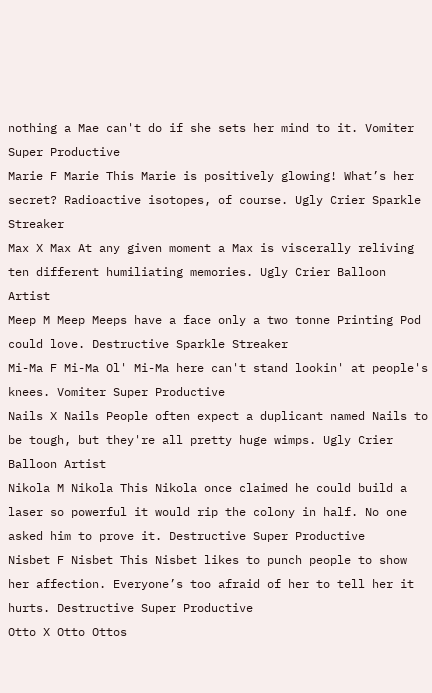nothing a Mae can't do if she sets her mind to it. Vomiter Super Productive
Marie F Marie This Marie is positively glowing! What’s her secret? Radioactive isotopes, of course. Ugly Crier Sparkle Streaker
Max X Max At any given moment a Max is viscerally reliving ten different humiliating memories. Ugly Crier Balloon Artist
Meep M Meep Meeps have a face only a two tonne Printing Pod could love. Destructive Sparkle Streaker
Mi-Ma F Mi-Ma Ol' Mi-Ma here can't stand lookin' at people's knees. Vomiter Super Productive
Nails X Nails People often expect a duplicant named Nails to be tough, but they're all pretty huge wimps. Ugly Crier Balloon Artist
Nikola M Nikola This Nikola once claimed he could build a laser so powerful it would rip the colony in half. No one asked him to prove it. Destructive Super Productive
Nisbet F Nisbet This Nisbet likes to punch people to show her affection. Everyone’s too afraid of her to tell her it hurts. Destructive Super Productive
Otto X Otto Ottos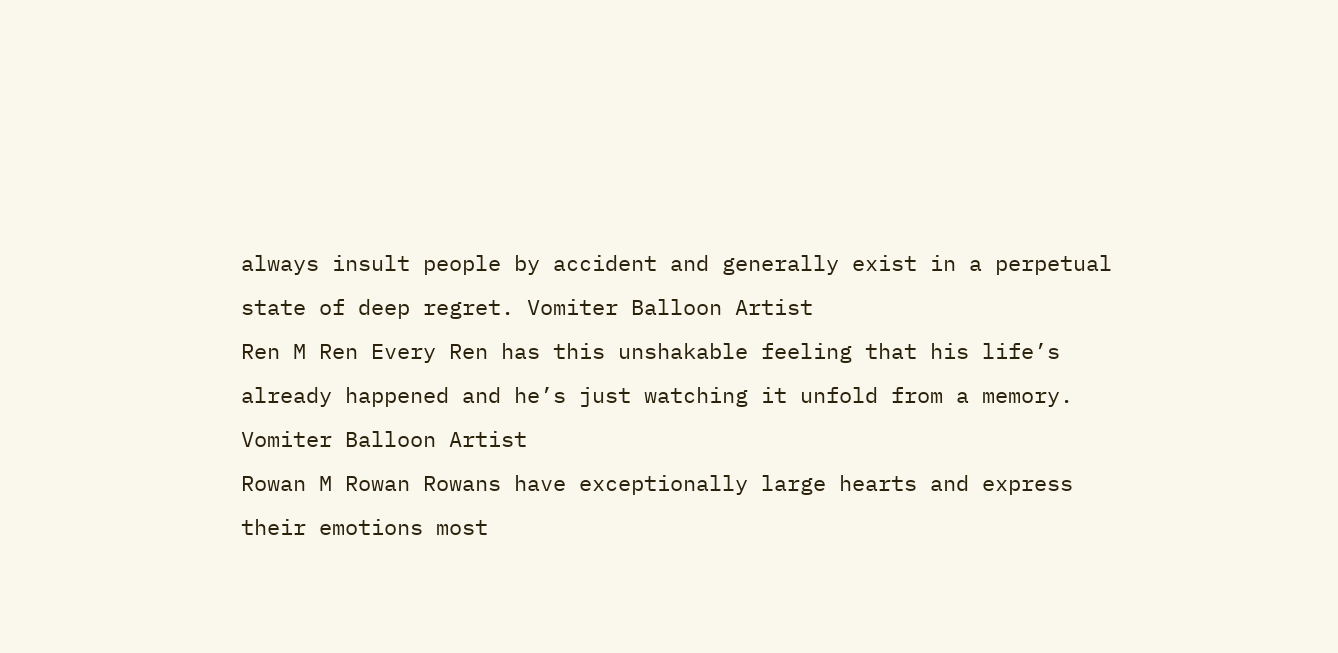always insult people by accident and generally exist in a perpetual state of deep regret. Vomiter Balloon Artist
Ren M Ren Every Ren has this unshakable feeling that his life’s already happened and he’s just watching it unfold from a memory. Vomiter Balloon Artist
Rowan M Rowan Rowans have exceptionally large hearts and express their emotions most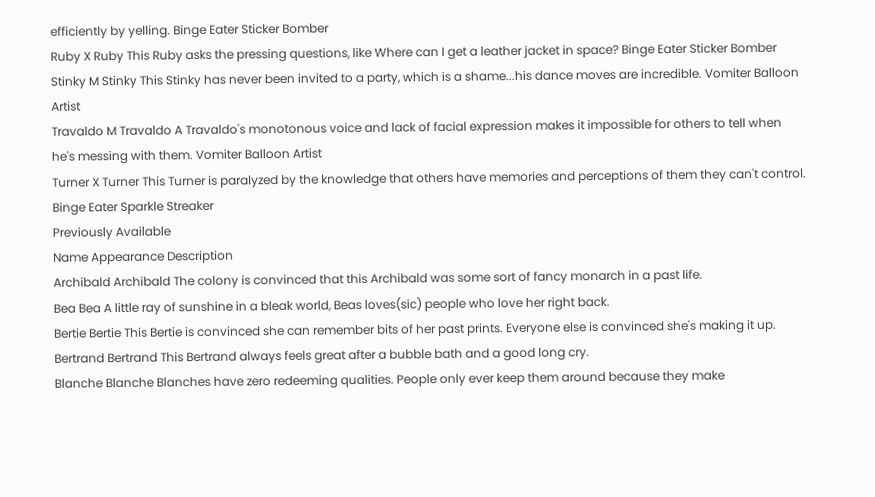efficiently by yelling. Binge Eater Sticker Bomber
Ruby X Ruby This Ruby asks the pressing questions, like Where can I get a leather jacket in space? Binge Eater Sticker Bomber
Stinky M Stinky This Stinky has never been invited to a party, which is a shame...his dance moves are incredible. Vomiter Balloon Artist
Travaldo M Travaldo A Travaldo's monotonous voice and lack of facial expression makes it impossible for others to tell when he's messing with them. Vomiter Balloon Artist
Turner X Turner This Turner is paralyzed by the knowledge that others have memories and perceptions of them they can't control. Binge Eater Sparkle Streaker
Previously Available
Name Appearance Description
Archibald Archibald The colony is convinced that this Archibald was some sort of fancy monarch in a past life.
Bea Bea A little ray of sunshine in a bleak world, Beas loves(sic) people who love her right back.
Bertie Bertie This Bertie is convinced she can remember bits of her past prints. Everyone else is convinced she's making it up.
Bertrand Bertrand This Bertrand always feels great after a bubble bath and a good long cry.
Blanche Blanche Blanches have zero redeeming qualities. People only ever keep them around because they make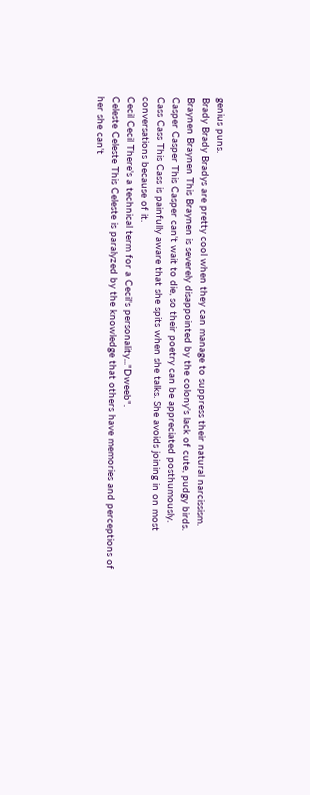genius puns.
Brady Brady Bradys are pretty cool when they can manage to suppress their natural narcissism.
Braynen Braynen This Braynen is severely disappointed by the colony's lack of cute, pudgy birds.
Casper Casper This Casper can't wait to die, so their poetry can be appreciated posthumously.
Cass Cass This Cass is painfully aware that she spits when she talks. She avoids joining in on most conversations because of it.
Cecil Cecil There's a technical term for a Cecil's personality..."Dweeb".
Celeste Celeste This Celeste is paralyzed by the knowledge that others have memories and perceptions of her she can't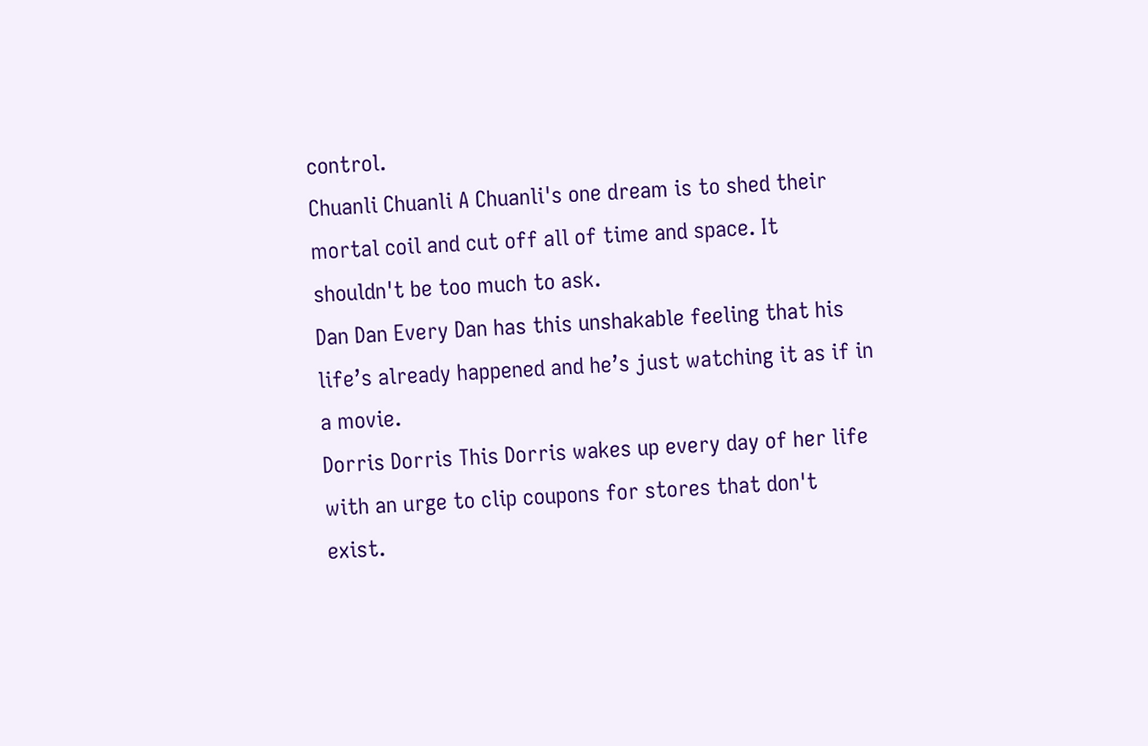control.
Chuanli Chuanli A Chuanli's one dream is to shed their mortal coil and cut off all of time and space. It shouldn't be too much to ask.
Dan Dan Every Dan has this unshakable feeling that his life’s already happened and he’s just watching it as if in a movie.
Dorris Dorris This Dorris wakes up every day of her life with an urge to clip coupons for stores that don't exist.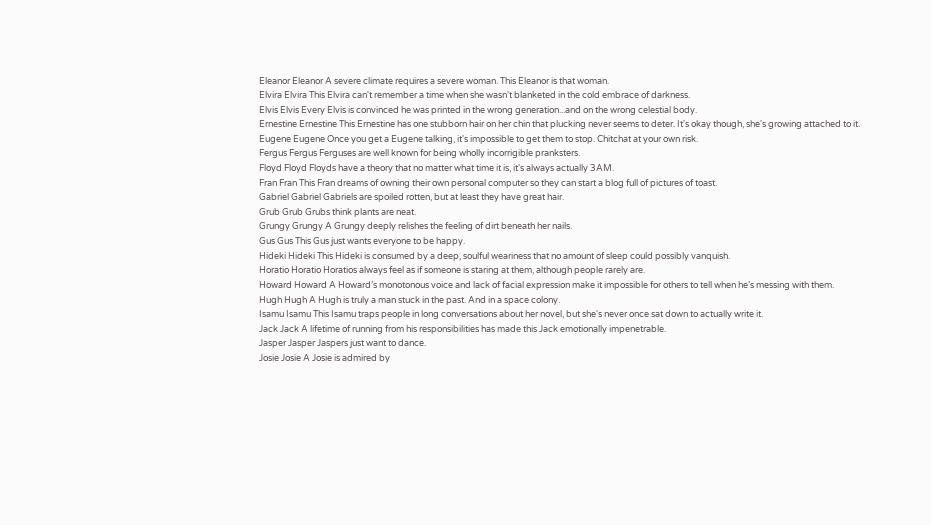Eleanor Eleanor A severe climate requires a severe woman. This Eleanor is that woman.
Elvira Elvira This Elvira can't remember a time when she wasn't blanketed in the cold embrace of darkness.
Elvis Elvis Every Elvis is convinced he was printed in the wrong generation...and on the wrong celestial body.
Ernestine Ernestine This Ernestine has one stubborn hair on her chin that plucking never seems to deter. It's okay though, she's growing attached to it.
Eugene Eugene Once you get a Eugene talking, it's impossible to get them to stop. Chitchat at your own risk.
Fergus Fergus Ferguses are well known for being wholly incorrigible pranksters.
Floyd Floyd Floyds have a theory that no matter what time it is, it's always actually 3AM.
Fran Fran This Fran dreams of owning their own personal computer so they can start a blog full of pictures of toast.
Gabriel Gabriel Gabriels are spoiled rotten, but at least they have great hair.
Grub Grub Grubs think plants are neat.
Grungy Grungy A Grungy deeply relishes the feeling of dirt beneath her nails.
Gus Gus This Gus just wants everyone to be happy.
Hideki Hideki This Hideki is consumed by a deep, soulful weariness that no amount of sleep could possibly vanquish.
Horatio Horatio Horatios always feel as if someone is staring at them, although people rarely are.
Howard Howard A Howard’s monotonous voice and lack of facial expression make it impossible for others to tell when he’s messing with them.
Hugh Hugh A Hugh is truly a man stuck in the past. And in a space colony.
Isamu Isamu This Isamu traps people in long conversations about her novel, but she's never once sat down to actually write it.
Jack Jack A lifetime of running from his responsibilities has made this Jack emotionally impenetrable.
Jasper Jasper Jaspers just want to dance.
Josie Josie A Josie is admired by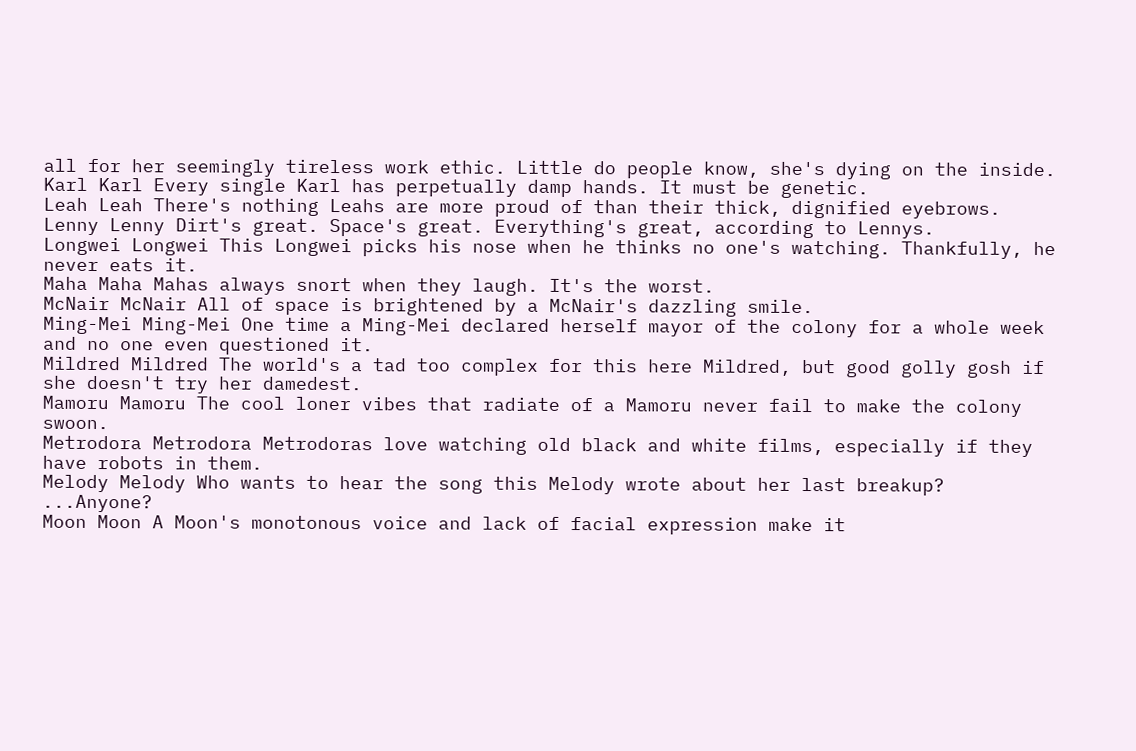all for her seemingly tireless work ethic. Little do people know, she's dying on the inside.
Karl Karl Every single Karl has perpetually damp hands. It must be genetic.
Leah Leah There's nothing Leahs are more proud of than their thick, dignified eyebrows.
Lenny Lenny Dirt's great. Space's great. Everything's great, according to Lennys.
Longwei Longwei This Longwei picks his nose when he thinks no one's watching. Thankfully, he never eats it.
Maha Maha Mahas always snort when they laugh. It's the worst.
McNair McNair All of space is brightened by a McNair's dazzling smile.
Ming-Mei Ming-Mei One time a Ming-Mei declared herself mayor of the colony for a whole week and no one even questioned it.
Mildred Mildred The world's a tad too complex for this here Mildred, but good golly gosh if she doesn't try her damedest.
Mamoru Mamoru The cool loner vibes that radiate of a Mamoru never fail to make the colony swoon.
Metrodora Metrodora Metrodoras love watching old black and white films, especially if they have robots in them.
Melody Melody Who wants to hear the song this Melody wrote about her last breakup? ...Anyone?
Moon Moon A Moon's monotonous voice and lack of facial expression make it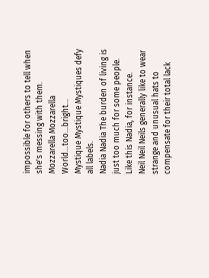impossible for others to tell when she's messing with them.
Mozzarella Mozzarella World...too...bright...
Mystique Mystique Mystiques defy all labels.
Nadia Nadia The burden of living is just too much for some people. Like this Nadia, for instance.
Neil Neil Neils generally like to wear strange and unusual hats to compensate for their total lack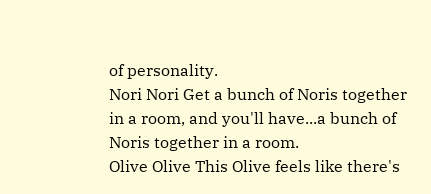of personality.
Nori Nori Get a bunch of Noris together in a room, and you'll have...a bunch of Noris together in a room.
Olive Olive This Olive feels like there's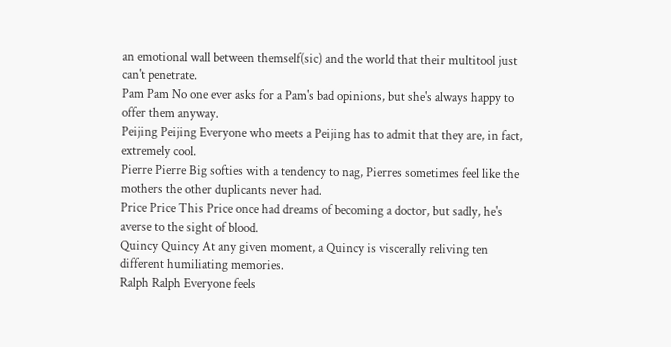an emotional wall between themself(sic) and the world that their multitool just can't penetrate.
Pam Pam No one ever asks for a Pam's bad opinions, but she's always happy to offer them anyway.
Peijing Peijing Everyone who meets a Peijing has to admit that they are, in fact, extremely cool.
Pierre Pierre Big softies with a tendency to nag, Pierres sometimes feel like the mothers the other duplicants never had.
Price Price This Price once had dreams of becoming a doctor, but sadly, he's averse to the sight of blood.
Quincy Quincy At any given moment, a Quincy is viscerally reliving ten different humiliating memories.
Ralph Ralph Everyone feels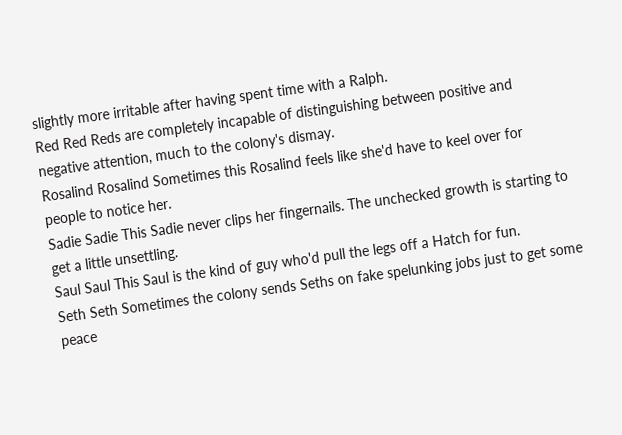slightly more irritable after having spent time with a Ralph.
Red Red Reds are completely incapable of distinguishing between positive and negative attention, much to the colony's dismay.
Rosalind Rosalind Sometimes this Rosalind feels like she'd have to keel over for people to notice her.
Sadie Sadie This Sadie never clips her fingernails. The unchecked growth is starting to get a little unsettling.
Saul Saul This Saul is the kind of guy who'd pull the legs off a Hatch for fun.
Seth Seth Sometimes the colony sends Seths on fake spelunking jobs just to get some peace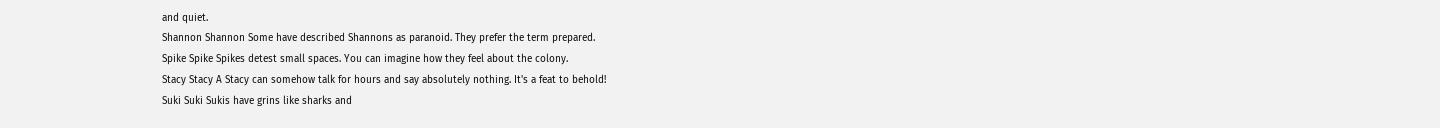and quiet.
Shannon Shannon Some have described Shannons as paranoid. They prefer the term prepared.
Spike Spike Spikes detest small spaces. You can imagine how they feel about the colony.
Stacy Stacy A Stacy can somehow talk for hours and say absolutely nothing. It's a feat to behold!
Suki Suki Sukis have grins like sharks and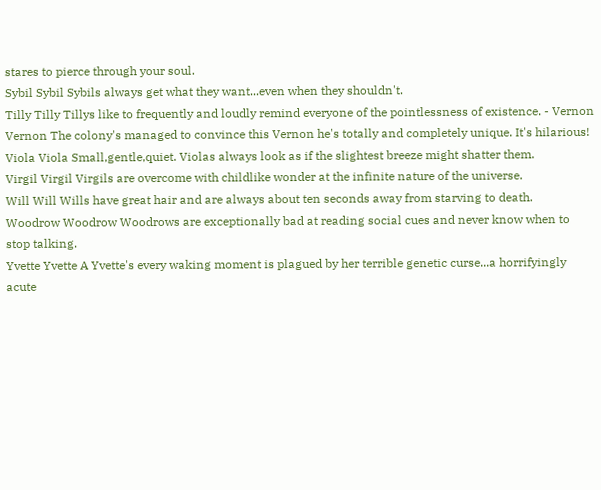stares to pierce through your soul.
Sybil Sybil Sybils always get what they want...even when they shouldn't.
Tilly Tilly Tillys like to frequently and loudly remind everyone of the pointlessness of existence. - Vernon Vernon The colony's managed to convince this Vernon he's totally and completely unique. It's hilarious!
Viola Viola Small,gentle,quiet. Violas always look as if the slightest breeze might shatter them.
Virgil Virgil Virgils are overcome with childlike wonder at the infinite nature of the universe.
Will Will Wills have great hair and are always about ten seconds away from starving to death.
Woodrow Woodrow Woodrows are exceptionally bad at reading social cues and never know when to stop talking.
Yvette Yvette A Yvette's every waking moment is plagued by her terrible genetic curse...a horrifyingly acute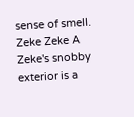sense of smell.
Zeke Zeke A Zeke's snobby exterior is a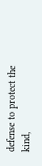defense to protect the kind,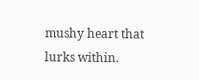mushy heart that lurks within.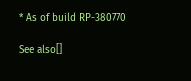* As of build RP-380770

See also[]